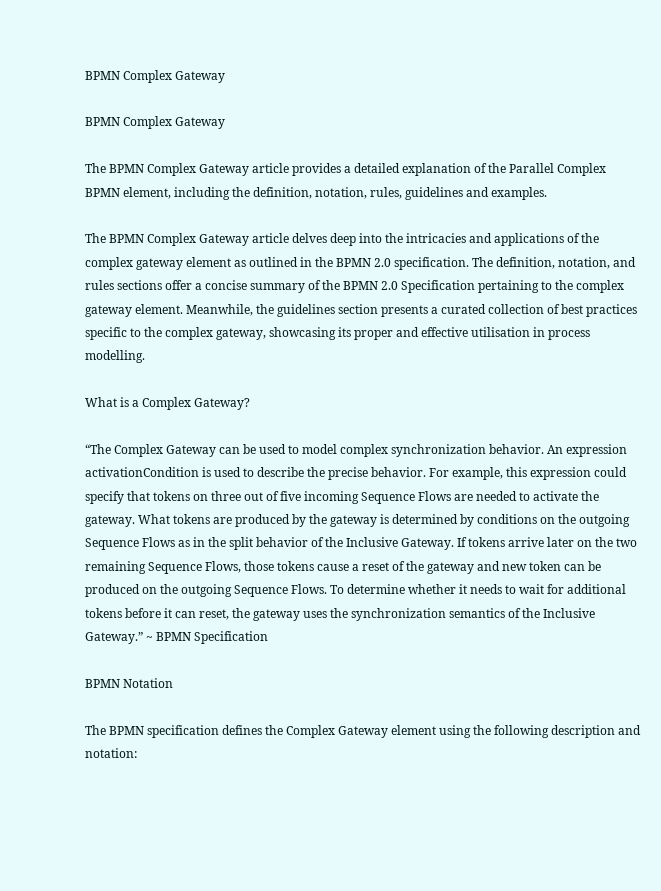BPMN Complex Gateway

BPMN Complex Gateway

The BPMN Complex Gateway article provides a detailed explanation of the Parallel Complex BPMN element, including the definition, notation, rules, guidelines and examples.

The BPMN Complex Gateway article delves deep into the intricacies and applications of the complex gateway element as outlined in the BPMN 2.0 specification. The definition, notation, and rules sections offer a concise summary of the BPMN 2.0 Specification pertaining to the complex gateway element. Meanwhile, the guidelines section presents a curated collection of best practices specific to the complex gateway, showcasing its proper and effective utilisation in process modelling.

What is a Complex Gateway?

“The Complex Gateway can be used to model complex synchronization behavior. An expression activationCondition is used to describe the precise behavior. For example, this expression could specify that tokens on three out of five incoming Sequence Flows are needed to activate the gateway. What tokens are produced by the gateway is determined by conditions on the outgoing Sequence Flows as in the split behavior of the Inclusive Gateway. If tokens arrive later on the two remaining Sequence Flows, those tokens cause a reset of the gateway and new token can be produced on the outgoing Sequence Flows. To determine whether it needs to wait for additional tokens before it can reset, the gateway uses the synchronization semantics of the Inclusive Gateway.” ~ BPMN Specification

BPMN Notation

The BPMN specification defines the Complex Gateway element using the following description and notation: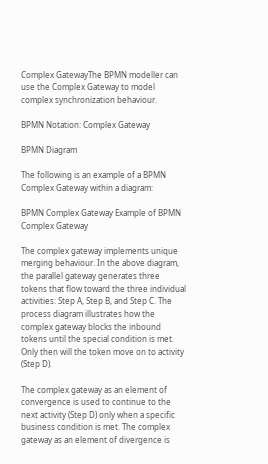Complex GatewayThe BPMN modeller can use the Complex Gateway to model complex synchronization behaviour.

BPMN Notation: Complex Gateway

BPMN Diagram

The following is an example of a BPMN Complex Gateway within a diagram:

BPMN Complex Gateway Example of BPMN Complex Gateway

The complex gateway implements unique merging behaviour. In the above diagram, the parallel gateway generates three tokens that flow toward the three individual activities: Step A, Step B, and Step C. The process diagram illustrates how the complex gateway blocks the inbound tokens until the special condition is met. Only then will the token move on to activity (Step D).

The complex gateway as an element of convergence is used to continue to the next activity (Step D) only when a specific business condition is met. The complex gateway as an element of divergence is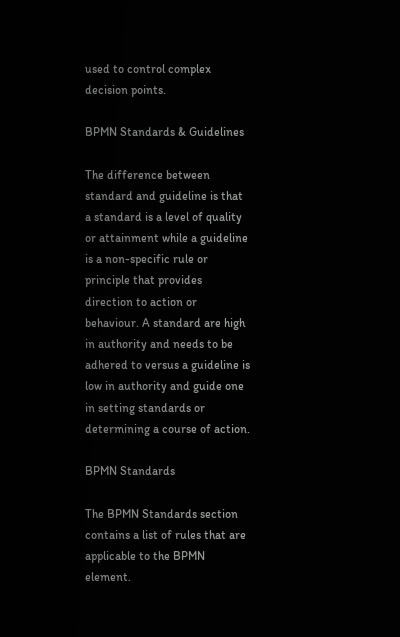used to control complex decision points.

BPMN Standards & Guidelines

The difference between standard and guideline is that a standard is a level of quality or attainment while a guideline is a non-specific rule or principle that provides direction to action or behaviour. A standard are high in authority and needs to be adhered to versus a guideline is low in authority and guide one in setting standards or determining a course of action.

BPMN Standards

The BPMN Standards section contains a list of rules that are applicable to the BPMN element.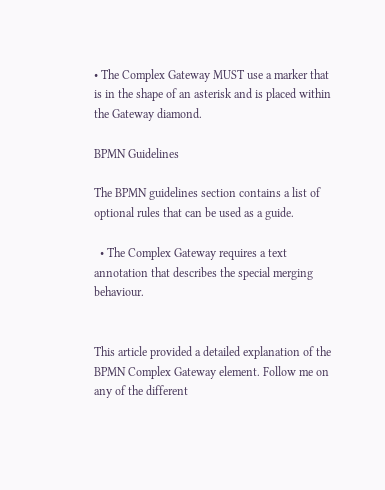• The Complex Gateway MUST use a marker that is in the shape of an asterisk and is placed within the Gateway diamond.

BPMN Guidelines

The BPMN guidelines section contains a list of optional rules that can be used as a guide.

  • The Complex Gateway requires a text annotation that describes the special merging behaviour.


This article provided a detailed explanation of the BPMN Complex Gateway element. Follow me on any of the different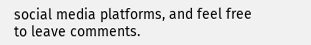social media platforms, and feel free to leave comments.